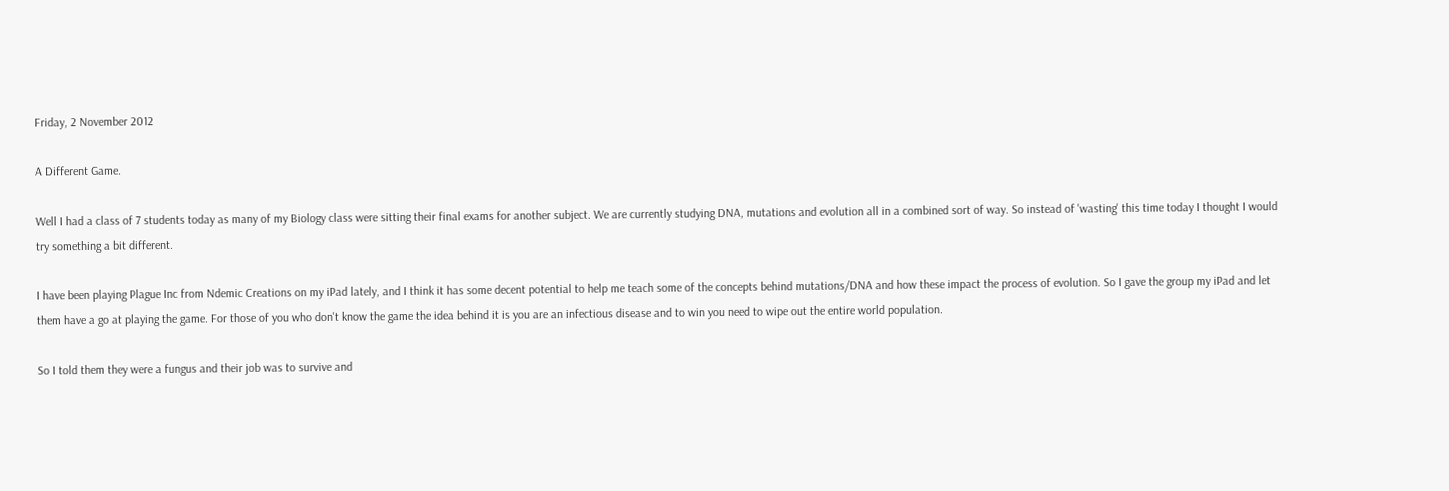Friday, 2 November 2012

A Different Game.

Well I had a class of 7 students today as many of my Biology class were sitting their final exams for another subject. We are currently studying DNA, mutations and evolution all in a combined sort of way. So instead of 'wasting' this time today I thought I would try something a bit different.

I have been playing Plague Inc from Ndemic Creations on my iPad lately, and I think it has some decent potential to help me teach some of the concepts behind mutations/DNA and how these impact the process of evolution. So I gave the group my iPad and let them have a go at playing the game. For those of you who don't know the game the idea behind it is you are an infectious disease and to win you need to wipe out the entire world population.

So I told them they were a fungus and their job was to survive and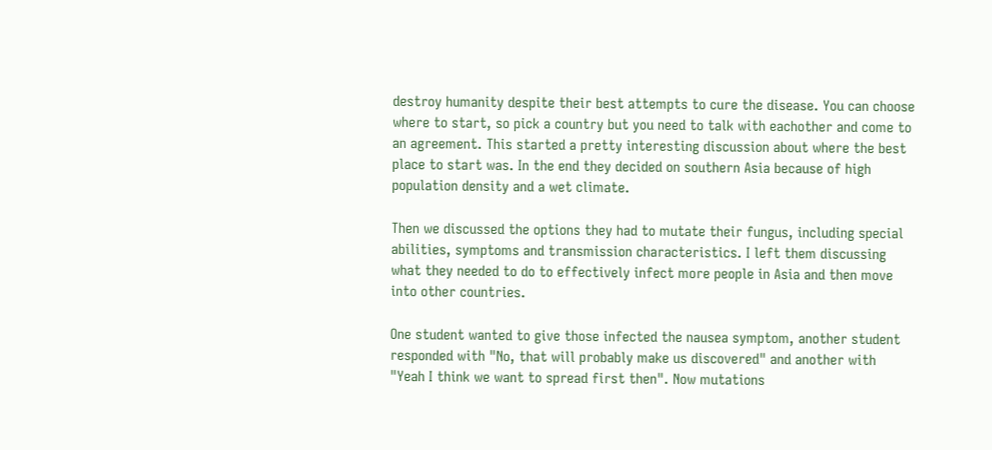destroy humanity despite their best attempts to cure the disease. You can choose where to start, so pick a country but you need to talk with eachother and come to an agreement. This started a pretty interesting discussion about where the best place to start was. In the end they decided on southern Asia because of high population density and a wet climate.

Then we discussed the options they had to mutate their fungus, including special abilities, symptoms and transmission characteristics. I left them discussing what they needed to do to effectively infect more people in Asia and then move into other countries.

One student wanted to give those infected the nausea symptom, another student responded with "No, that will probably make us discovered" and another with "Yeah I think we want to spread first then". Now mutations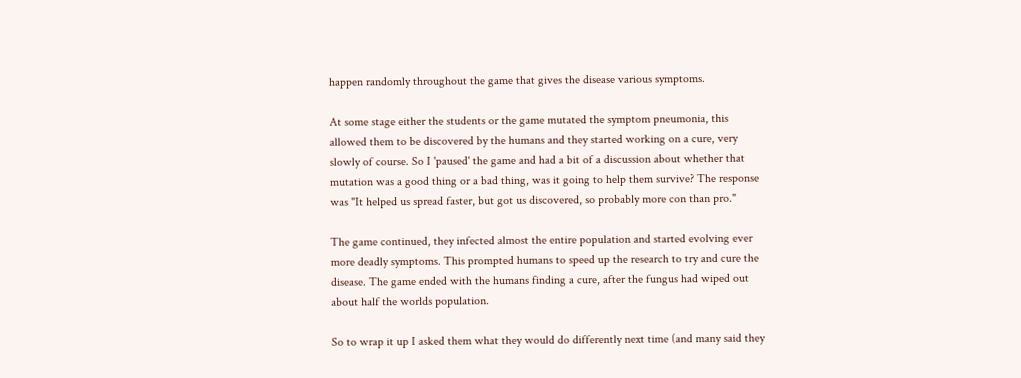happen randomly throughout the game that gives the disease various symptoms.

At some stage either the students or the game mutated the symptom pneumonia, this allowed them to be discovered by the humans and they started working on a cure, very slowly of course. So I 'paused' the game and had a bit of a discussion about whether that mutation was a good thing or a bad thing, was it going to help them survive? The response was "It helped us spread faster, but got us discovered, so probably more con than pro."

The game continued, they infected almost the entire population and started evolving ever more deadly symptoms. This prompted humans to speed up the research to try and cure the disease. The game ended with the humans finding a cure, after the fungus had wiped out about half the worlds population.

So to wrap it up I asked them what they would do differently next time (and many said they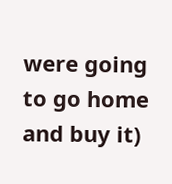were going to go home and buy it)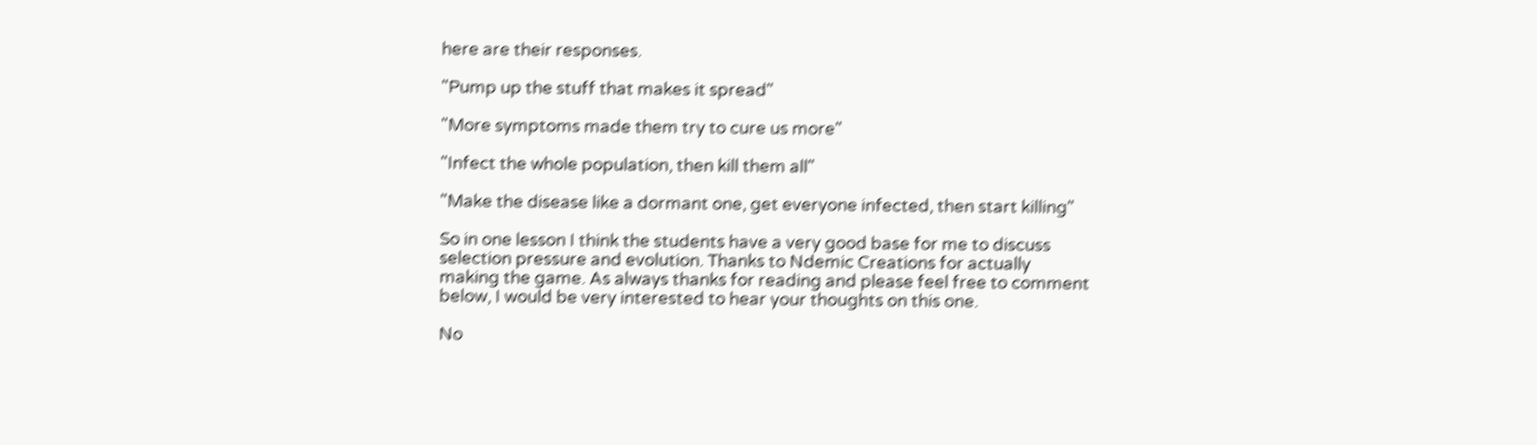here are their responses.

"Pump up the stuff that makes it spread"

"More symptoms made them try to cure us more"

"Infect the whole population, then kill them all"

"Make the disease like a dormant one, get everyone infected, then start killing"

So in one lesson I think the students have a very good base for me to discuss selection pressure and evolution. Thanks to Ndemic Creations for actually making the game. As always thanks for reading and please feel free to comment below, I would be very interested to hear your thoughts on this one.

No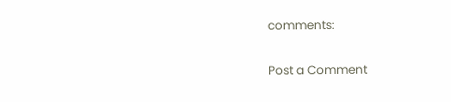comments:

Post a Comment